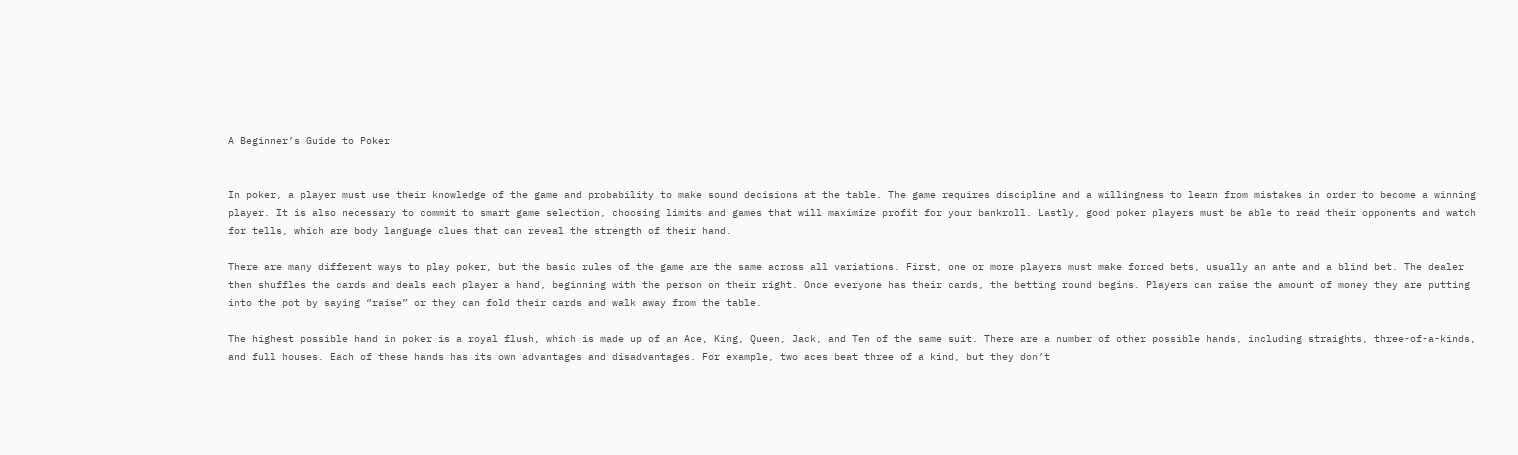A Beginner’s Guide to Poker


In poker, a player must use their knowledge of the game and probability to make sound decisions at the table. The game requires discipline and a willingness to learn from mistakes in order to become a winning player. It is also necessary to commit to smart game selection, choosing limits and games that will maximize profit for your bankroll. Lastly, good poker players must be able to read their opponents and watch for tells, which are body language clues that can reveal the strength of their hand.

There are many different ways to play poker, but the basic rules of the game are the same across all variations. First, one or more players must make forced bets, usually an ante and a blind bet. The dealer then shuffles the cards and deals each player a hand, beginning with the person on their right. Once everyone has their cards, the betting round begins. Players can raise the amount of money they are putting into the pot by saying “raise” or they can fold their cards and walk away from the table.

The highest possible hand in poker is a royal flush, which is made up of an Ace, King, Queen, Jack, and Ten of the same suit. There are a number of other possible hands, including straights, three-of-a-kinds, and full houses. Each of these hands has its own advantages and disadvantages. For example, two aces beat three of a kind, but they don’t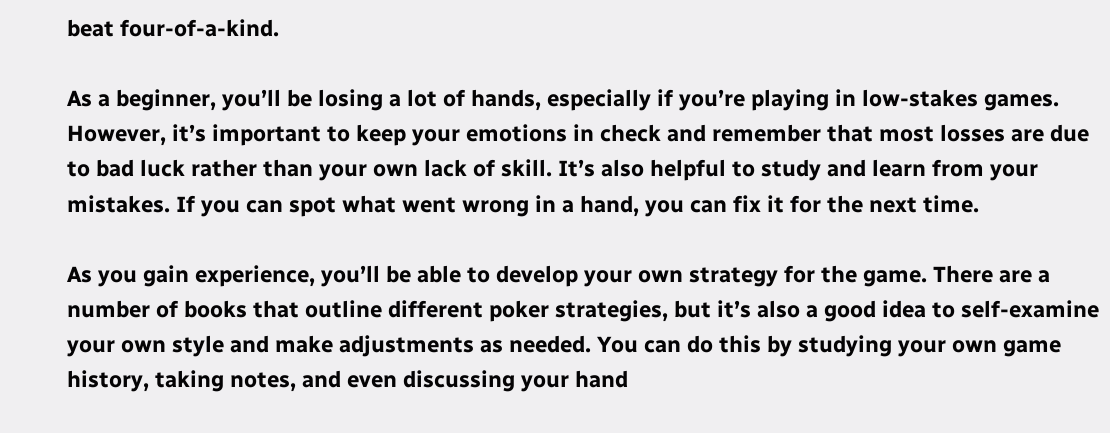beat four-of-a-kind.

As a beginner, you’ll be losing a lot of hands, especially if you’re playing in low-stakes games. However, it’s important to keep your emotions in check and remember that most losses are due to bad luck rather than your own lack of skill. It’s also helpful to study and learn from your mistakes. If you can spot what went wrong in a hand, you can fix it for the next time.

As you gain experience, you’ll be able to develop your own strategy for the game. There are a number of books that outline different poker strategies, but it’s also a good idea to self-examine your own style and make adjustments as needed. You can do this by studying your own game history, taking notes, and even discussing your hand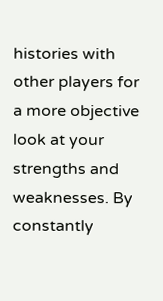histories with other players for a more objective look at your strengths and weaknesses. By constantly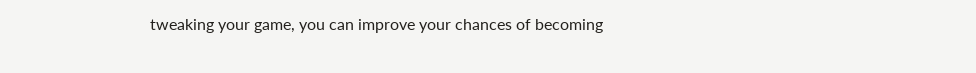tweaking your game, you can improve your chances of becoming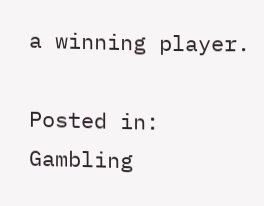a winning player.

Posted in: Gambling